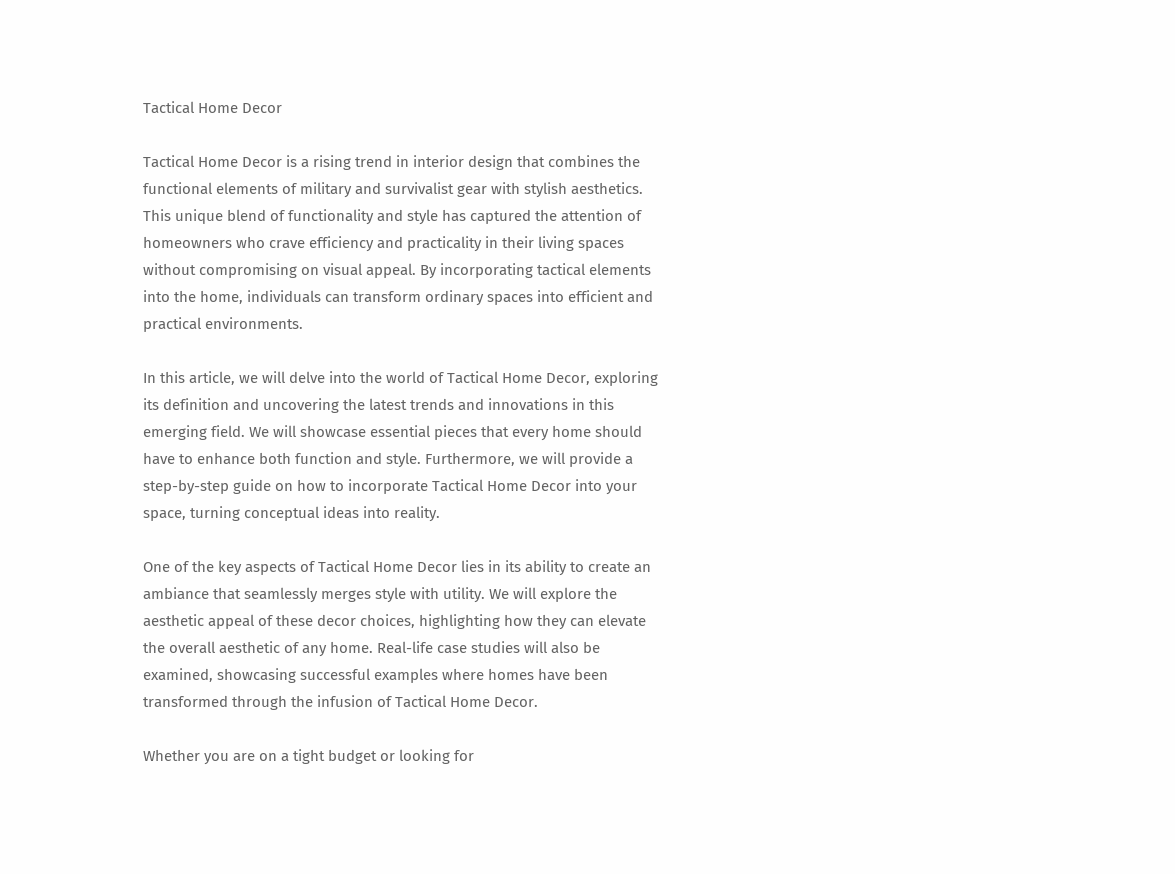Tactical Home Decor

Tactical Home Decor is a rising trend in interior design that combines the functional elements of military and survivalist gear with stylish aesthetics. This unique blend of functionality and style has captured the attention of homeowners who crave efficiency and practicality in their living spaces without compromising on visual appeal. By incorporating tactical elements into the home, individuals can transform ordinary spaces into efficient and practical environments.

In this article, we will delve into the world of Tactical Home Decor, exploring its definition and uncovering the latest trends and innovations in this emerging field. We will showcase essential pieces that every home should have to enhance both function and style. Furthermore, we will provide a step-by-step guide on how to incorporate Tactical Home Decor into your space, turning conceptual ideas into reality.

One of the key aspects of Tactical Home Decor lies in its ability to create an ambiance that seamlessly merges style with utility. We will explore the aesthetic appeal of these decor choices, highlighting how they can elevate the overall aesthetic of any home. Real-life case studies will also be examined, showcasing successful examples where homes have been transformed through the infusion of Tactical Home Decor.

Whether you are on a tight budget or looking for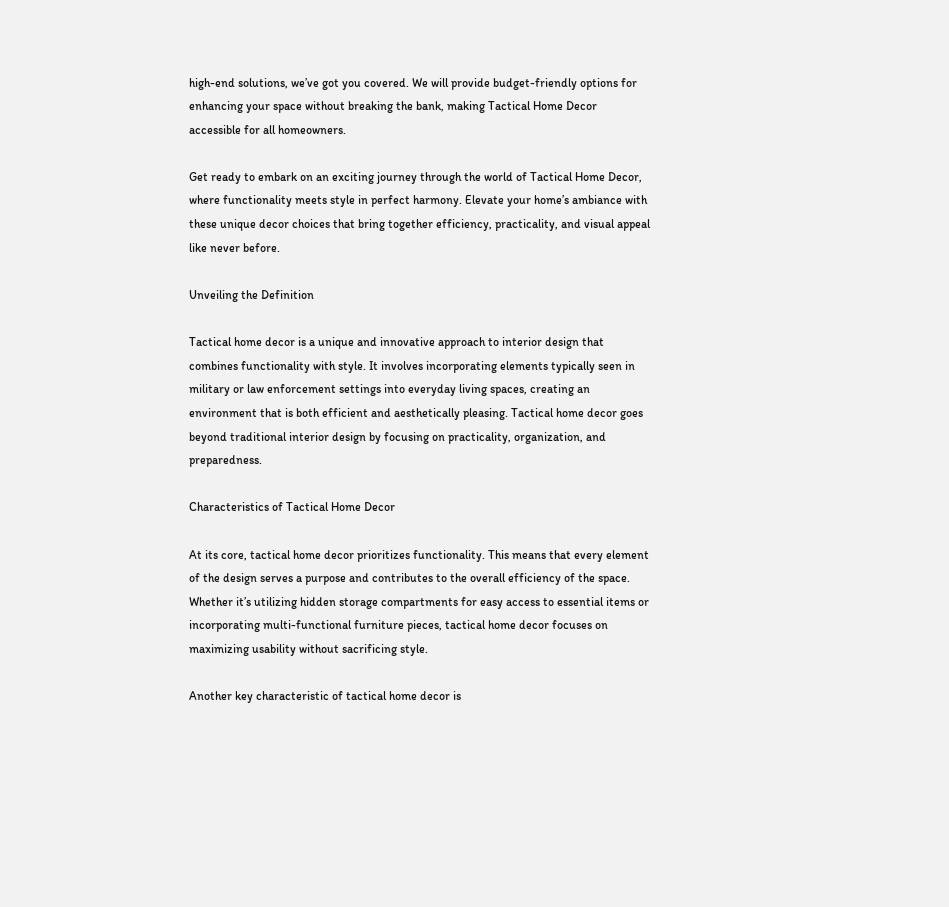high-end solutions, we’ve got you covered. We will provide budget-friendly options for enhancing your space without breaking the bank, making Tactical Home Decor accessible for all homeowners.

Get ready to embark on an exciting journey through the world of Tactical Home Decor, where functionality meets style in perfect harmony. Elevate your home’s ambiance with these unique decor choices that bring together efficiency, practicality, and visual appeal like never before.

Unveiling the Definition

Tactical home decor is a unique and innovative approach to interior design that combines functionality with style. It involves incorporating elements typically seen in military or law enforcement settings into everyday living spaces, creating an environment that is both efficient and aesthetically pleasing. Tactical home decor goes beyond traditional interior design by focusing on practicality, organization, and preparedness.

Characteristics of Tactical Home Decor

At its core, tactical home decor prioritizes functionality. This means that every element of the design serves a purpose and contributes to the overall efficiency of the space. Whether it’s utilizing hidden storage compartments for easy access to essential items or incorporating multi-functional furniture pieces, tactical home decor focuses on maximizing usability without sacrificing style.

Another key characteristic of tactical home decor is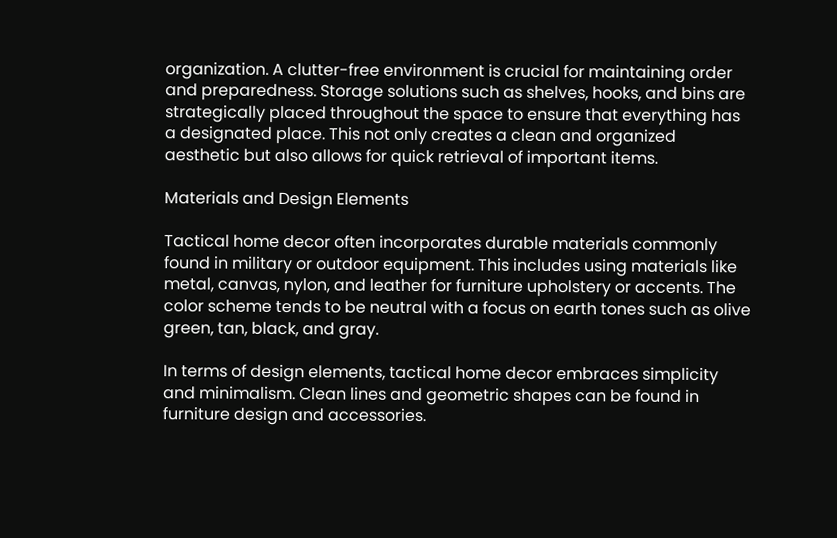organization. A clutter-free environment is crucial for maintaining order and preparedness. Storage solutions such as shelves, hooks, and bins are strategically placed throughout the space to ensure that everything has a designated place. This not only creates a clean and organized aesthetic but also allows for quick retrieval of important items.

Materials and Design Elements

Tactical home decor often incorporates durable materials commonly found in military or outdoor equipment. This includes using materials like metal, canvas, nylon, and leather for furniture upholstery or accents. The color scheme tends to be neutral with a focus on earth tones such as olive green, tan, black, and gray.

In terms of design elements, tactical home decor embraces simplicity and minimalism. Clean lines and geometric shapes can be found in furniture design and accessories.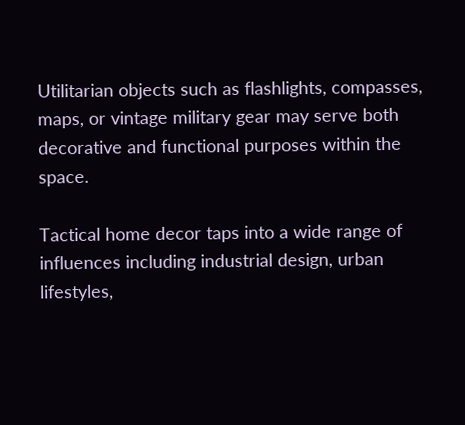Utilitarian objects such as flashlights, compasses, maps, or vintage military gear may serve both decorative and functional purposes within the space.

Tactical home decor taps into a wide range of influences including industrial design, urban lifestyles,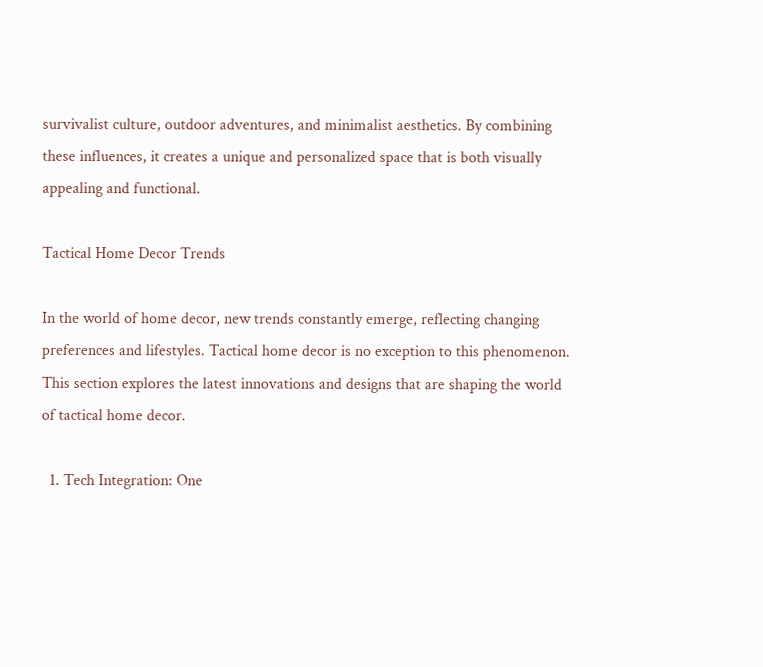survivalist culture, outdoor adventures, and minimalist aesthetics. By combining these influences, it creates a unique and personalized space that is both visually appealing and functional.

Tactical Home Decor Trends

In the world of home decor, new trends constantly emerge, reflecting changing preferences and lifestyles. Tactical home decor is no exception to this phenomenon. This section explores the latest innovations and designs that are shaping the world of tactical home decor.

  1. Tech Integration: One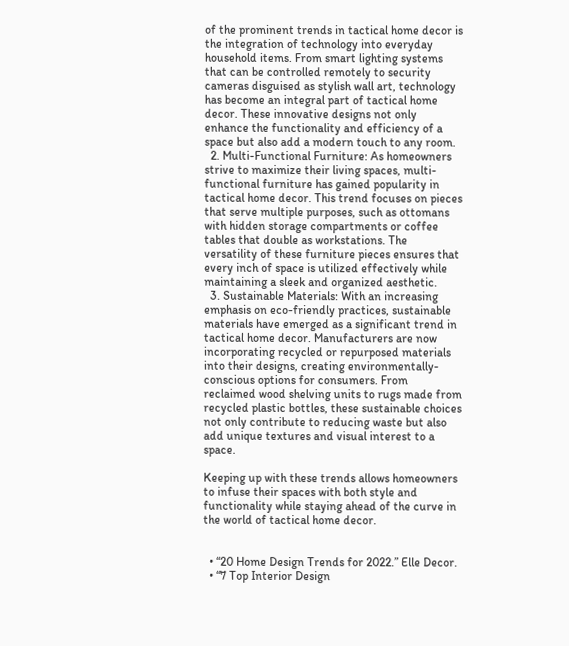of the prominent trends in tactical home decor is the integration of technology into everyday household items. From smart lighting systems that can be controlled remotely to security cameras disguised as stylish wall art, technology has become an integral part of tactical home decor. These innovative designs not only enhance the functionality and efficiency of a space but also add a modern touch to any room.
  2. Multi-Functional Furniture: As homeowners strive to maximize their living spaces, multi-functional furniture has gained popularity in tactical home decor. This trend focuses on pieces that serve multiple purposes, such as ottomans with hidden storage compartments or coffee tables that double as workstations. The versatility of these furniture pieces ensures that every inch of space is utilized effectively while maintaining a sleek and organized aesthetic.
  3. Sustainable Materials: With an increasing emphasis on eco-friendly practices, sustainable materials have emerged as a significant trend in tactical home decor. Manufacturers are now incorporating recycled or repurposed materials into their designs, creating environmentally-conscious options for consumers. From reclaimed wood shelving units to rugs made from recycled plastic bottles, these sustainable choices not only contribute to reducing waste but also add unique textures and visual interest to a space.

Keeping up with these trends allows homeowners to infuse their spaces with both style and functionality while staying ahead of the curve in the world of tactical home decor.


  • “20 Home Design Trends for 2022.” Elle Decor.
  • “7 Top Interior Design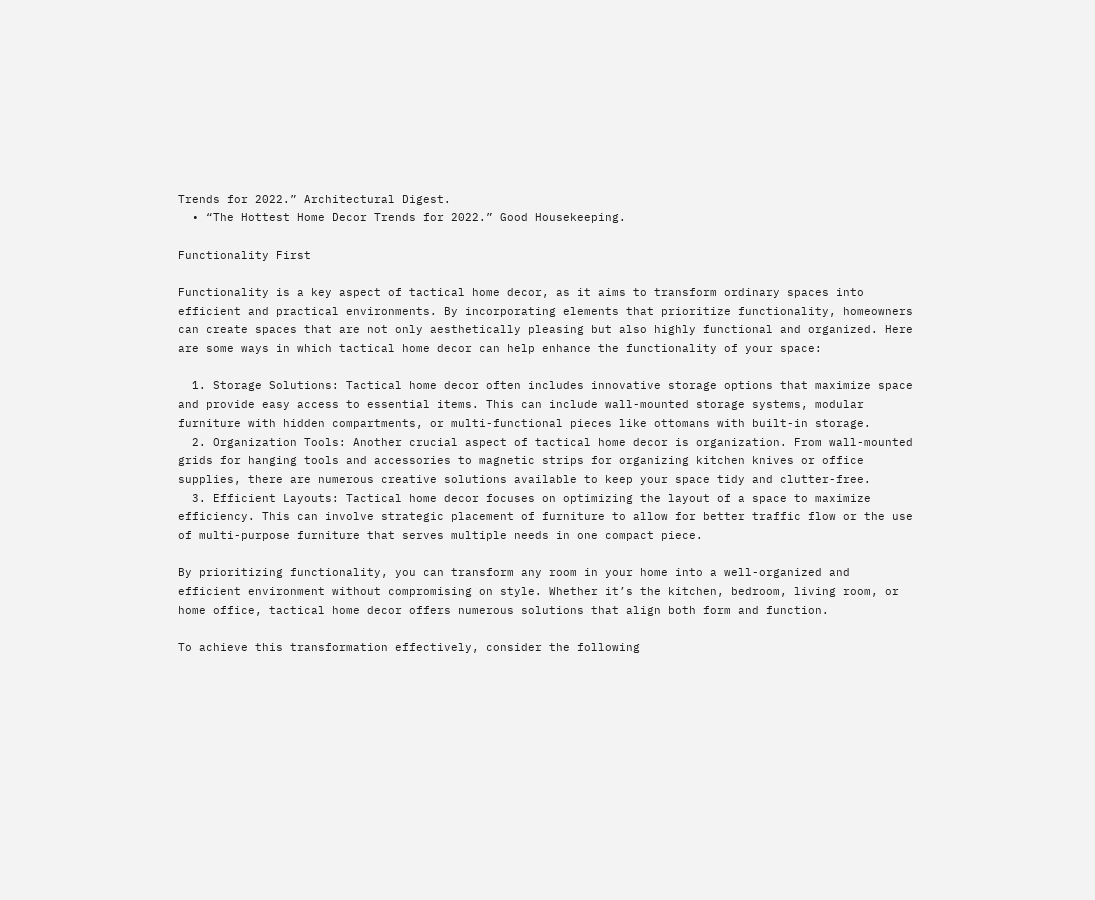Trends for 2022.” Architectural Digest.
  • “The Hottest Home Decor Trends for 2022.” Good Housekeeping.

Functionality First

Functionality is a key aspect of tactical home decor, as it aims to transform ordinary spaces into efficient and practical environments. By incorporating elements that prioritize functionality, homeowners can create spaces that are not only aesthetically pleasing but also highly functional and organized. Here are some ways in which tactical home decor can help enhance the functionality of your space:

  1. Storage Solutions: Tactical home decor often includes innovative storage options that maximize space and provide easy access to essential items. This can include wall-mounted storage systems, modular furniture with hidden compartments, or multi-functional pieces like ottomans with built-in storage.
  2. Organization Tools: Another crucial aspect of tactical home decor is organization. From wall-mounted grids for hanging tools and accessories to magnetic strips for organizing kitchen knives or office supplies, there are numerous creative solutions available to keep your space tidy and clutter-free.
  3. Efficient Layouts: Tactical home decor focuses on optimizing the layout of a space to maximize efficiency. This can involve strategic placement of furniture to allow for better traffic flow or the use of multi-purpose furniture that serves multiple needs in one compact piece.

By prioritizing functionality, you can transform any room in your home into a well-organized and efficient environment without compromising on style. Whether it’s the kitchen, bedroom, living room, or home office, tactical home decor offers numerous solutions that align both form and function.

To achieve this transformation effectively, consider the following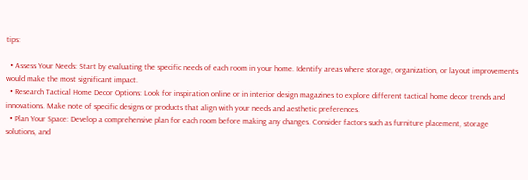tips:

  • Assess Your Needs: Start by evaluating the specific needs of each room in your home. Identify areas where storage, organization, or layout improvements would make the most significant impact.
  • Research Tactical Home Decor Options: Look for inspiration online or in interior design magazines to explore different tactical home decor trends and innovations. Make note of specific designs or products that align with your needs and aesthetic preferences.
  • Plan Your Space: Develop a comprehensive plan for each room before making any changes. Consider factors such as furniture placement, storage solutions, and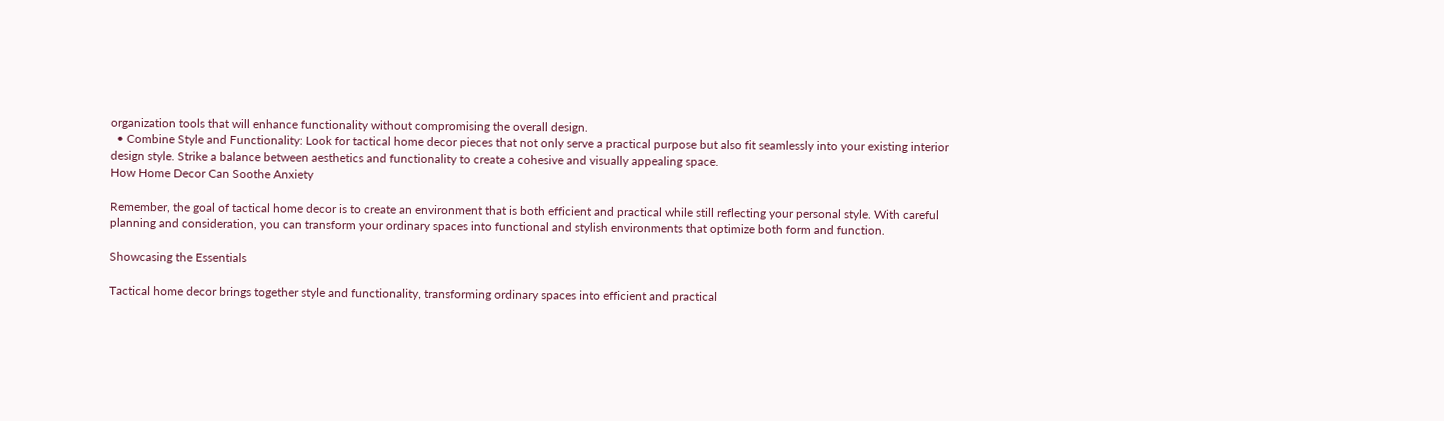organization tools that will enhance functionality without compromising the overall design.
  • Combine Style and Functionality: Look for tactical home decor pieces that not only serve a practical purpose but also fit seamlessly into your existing interior design style. Strike a balance between aesthetics and functionality to create a cohesive and visually appealing space.
How Home Decor Can Soothe Anxiety

Remember, the goal of tactical home decor is to create an environment that is both efficient and practical while still reflecting your personal style. With careful planning and consideration, you can transform your ordinary spaces into functional and stylish environments that optimize both form and function.

Showcasing the Essentials

Tactical home decor brings together style and functionality, transforming ordinary spaces into efficient and practical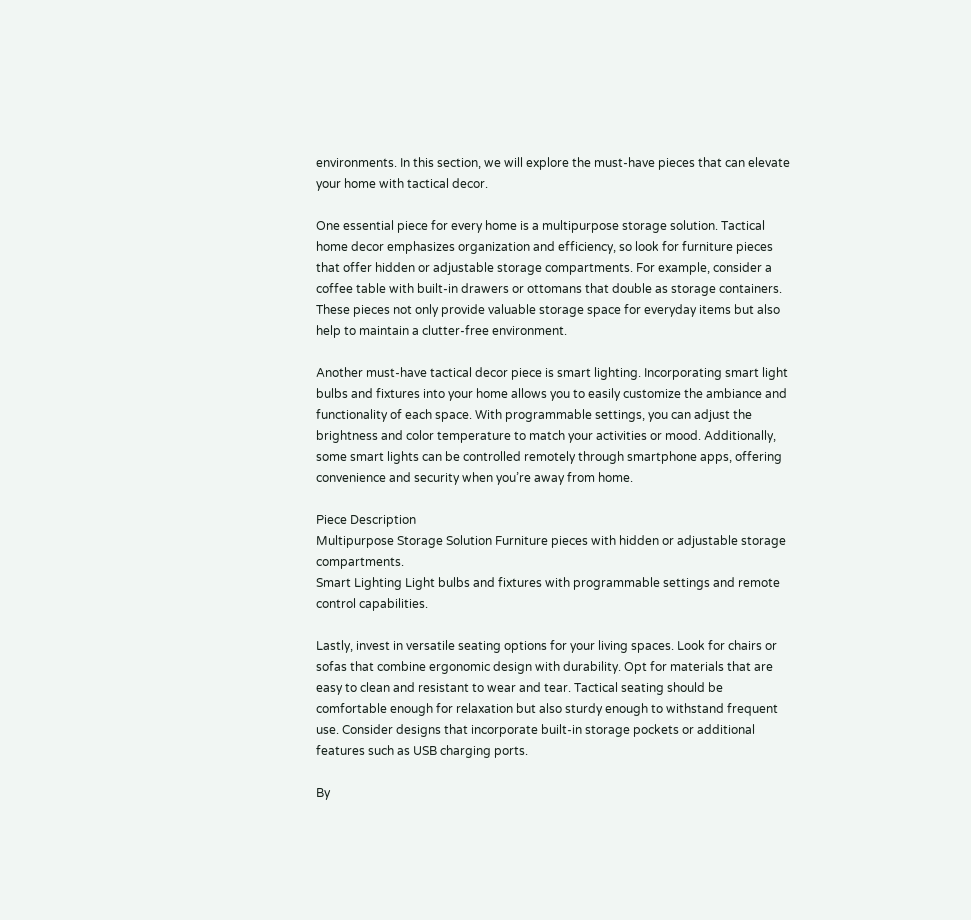environments. In this section, we will explore the must-have pieces that can elevate your home with tactical decor.

One essential piece for every home is a multipurpose storage solution. Tactical home decor emphasizes organization and efficiency, so look for furniture pieces that offer hidden or adjustable storage compartments. For example, consider a coffee table with built-in drawers or ottomans that double as storage containers. These pieces not only provide valuable storage space for everyday items but also help to maintain a clutter-free environment.

Another must-have tactical decor piece is smart lighting. Incorporating smart light bulbs and fixtures into your home allows you to easily customize the ambiance and functionality of each space. With programmable settings, you can adjust the brightness and color temperature to match your activities or mood. Additionally, some smart lights can be controlled remotely through smartphone apps, offering convenience and security when you’re away from home.

Piece Description
Multipurpose Storage Solution Furniture pieces with hidden or adjustable storage compartments.
Smart Lighting Light bulbs and fixtures with programmable settings and remote control capabilities.

Lastly, invest in versatile seating options for your living spaces. Look for chairs or sofas that combine ergonomic design with durability. Opt for materials that are easy to clean and resistant to wear and tear. Tactical seating should be comfortable enough for relaxation but also sturdy enough to withstand frequent use. Consider designs that incorporate built-in storage pockets or additional features such as USB charging ports.

By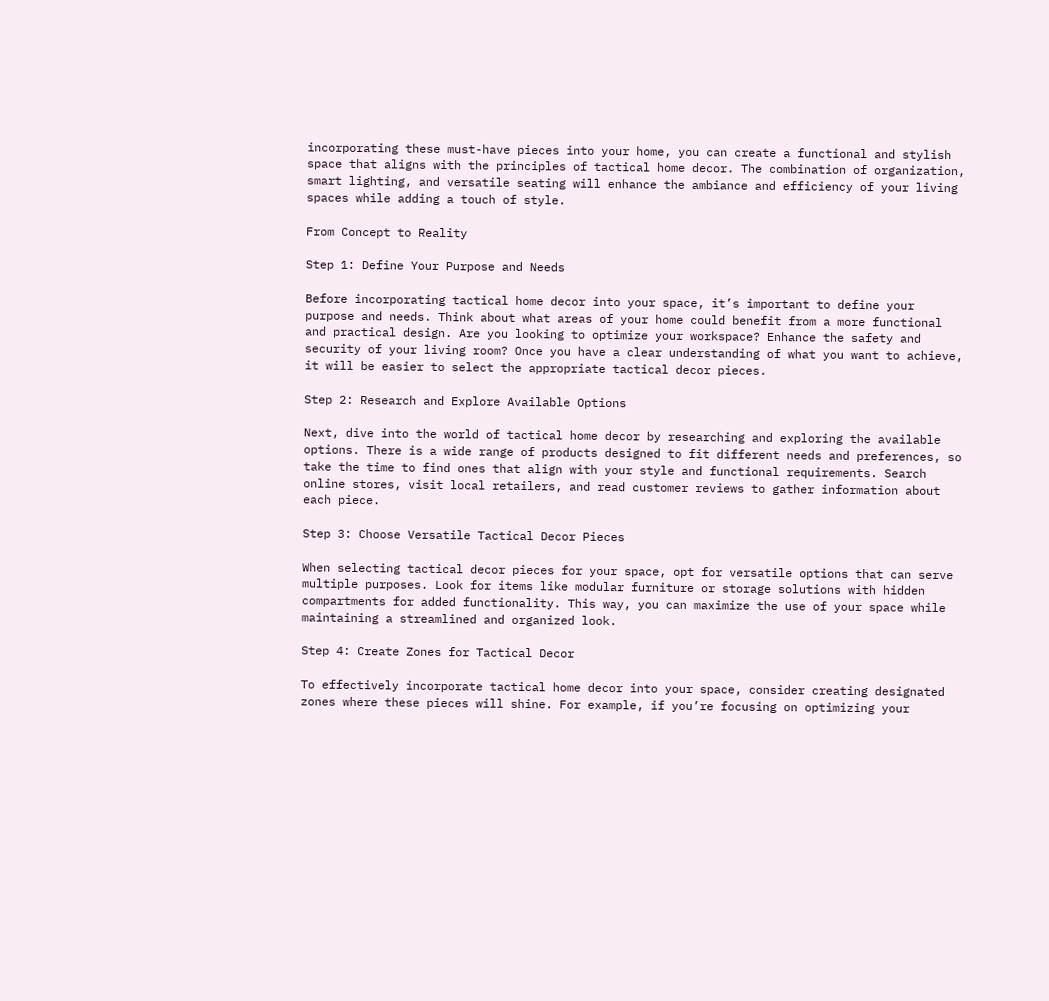incorporating these must-have pieces into your home, you can create a functional and stylish space that aligns with the principles of tactical home decor. The combination of organization, smart lighting, and versatile seating will enhance the ambiance and efficiency of your living spaces while adding a touch of style.

From Concept to Reality

Step 1: Define Your Purpose and Needs

Before incorporating tactical home decor into your space, it’s important to define your purpose and needs. Think about what areas of your home could benefit from a more functional and practical design. Are you looking to optimize your workspace? Enhance the safety and security of your living room? Once you have a clear understanding of what you want to achieve, it will be easier to select the appropriate tactical decor pieces.

Step 2: Research and Explore Available Options

Next, dive into the world of tactical home decor by researching and exploring the available options. There is a wide range of products designed to fit different needs and preferences, so take the time to find ones that align with your style and functional requirements. Search online stores, visit local retailers, and read customer reviews to gather information about each piece.

Step 3: Choose Versatile Tactical Decor Pieces

When selecting tactical decor pieces for your space, opt for versatile options that can serve multiple purposes. Look for items like modular furniture or storage solutions with hidden compartments for added functionality. This way, you can maximize the use of your space while maintaining a streamlined and organized look.

Step 4: Create Zones for Tactical Decor

To effectively incorporate tactical home decor into your space, consider creating designated zones where these pieces will shine. For example, if you’re focusing on optimizing your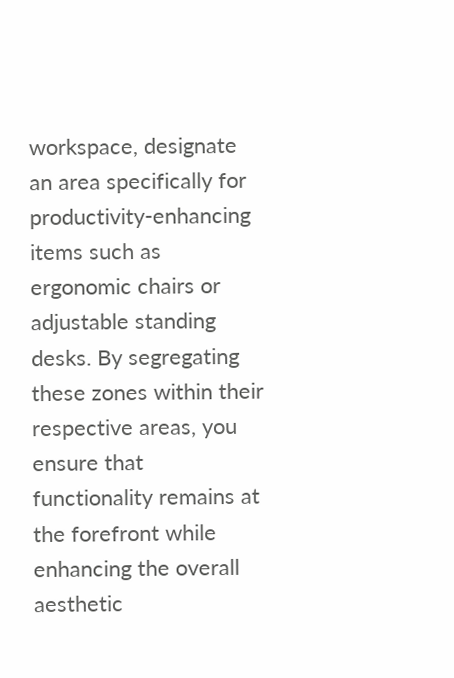workspace, designate an area specifically for productivity-enhancing items such as ergonomic chairs or adjustable standing desks. By segregating these zones within their respective areas, you ensure that functionality remains at the forefront while enhancing the overall aesthetic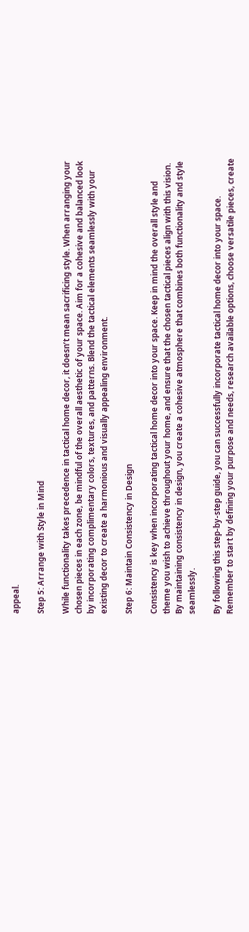appeal.

Step 5: Arrange with Style in Mind

While functionality takes precedence in tactical home decor, it doesn’t mean sacrificing style. When arranging your chosen pieces in each zone, be mindful of the overall aesthetic of your space. Aim for a cohesive and balanced look by incorporating complimentary colors, textures, and patterns. Blend the tactical elements seamlessly with your existing decor to create a harmonious and visually appealing environment.

Step 6: Maintain Consistency in Design

Consistency is key when incorporating tactical home decor into your space. Keep in mind the overall style and theme you wish to achieve throughout your home, and ensure that the chosen tactical pieces align with this vision. By maintaining consistency in design, you create a cohesive atmosphere that combines both functionality and style seamlessly.

By following this step-by-step guide, you can successfully incorporate tactical home decor into your space. Remember to start by defining your purpose and needs, research available options, choose versatile pieces, create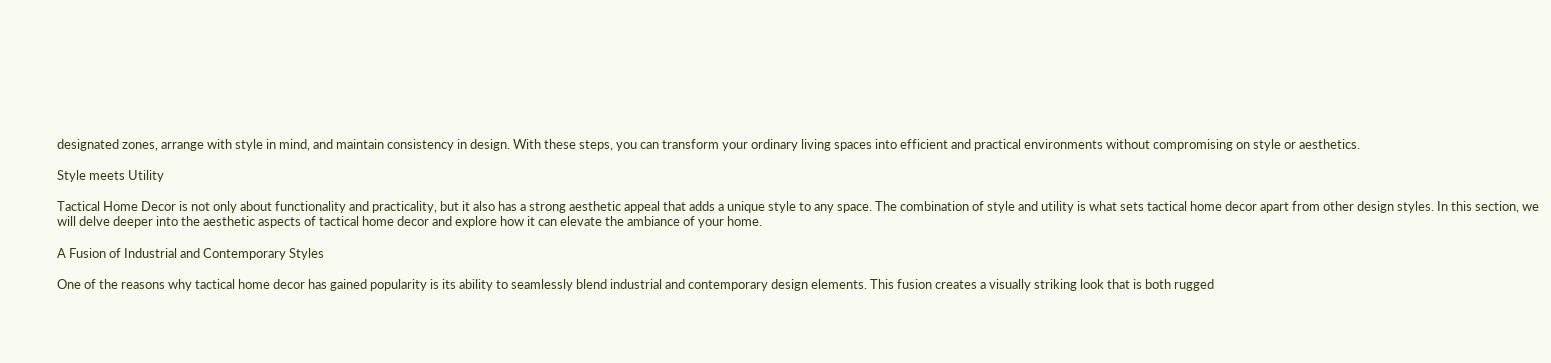designated zones, arrange with style in mind, and maintain consistency in design. With these steps, you can transform your ordinary living spaces into efficient and practical environments without compromising on style or aesthetics.

Style meets Utility

Tactical Home Decor is not only about functionality and practicality, but it also has a strong aesthetic appeal that adds a unique style to any space. The combination of style and utility is what sets tactical home decor apart from other design styles. In this section, we will delve deeper into the aesthetic aspects of tactical home decor and explore how it can elevate the ambiance of your home.

A Fusion of Industrial and Contemporary Styles

One of the reasons why tactical home decor has gained popularity is its ability to seamlessly blend industrial and contemporary design elements. This fusion creates a visually striking look that is both rugged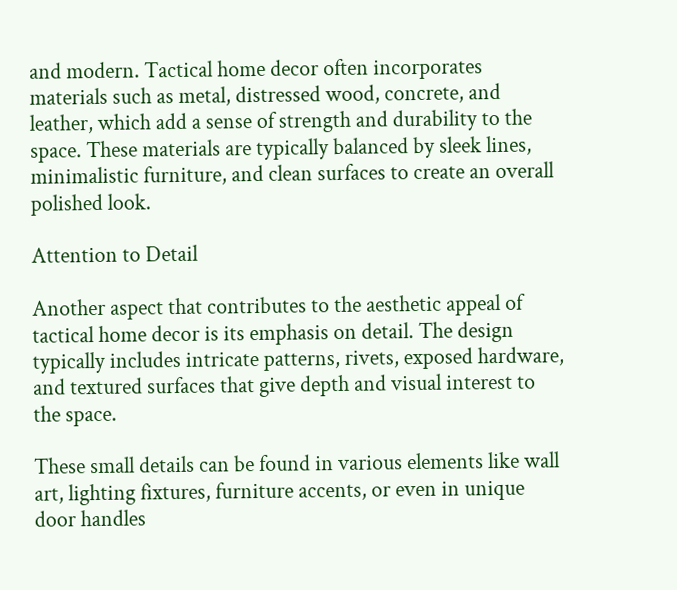and modern. Tactical home decor often incorporates materials such as metal, distressed wood, concrete, and leather, which add a sense of strength and durability to the space. These materials are typically balanced by sleek lines, minimalistic furniture, and clean surfaces to create an overall polished look.

Attention to Detail

Another aspect that contributes to the aesthetic appeal of tactical home decor is its emphasis on detail. The design typically includes intricate patterns, rivets, exposed hardware, and textured surfaces that give depth and visual interest to the space.

These small details can be found in various elements like wall art, lighting fixtures, furniture accents, or even in unique door handles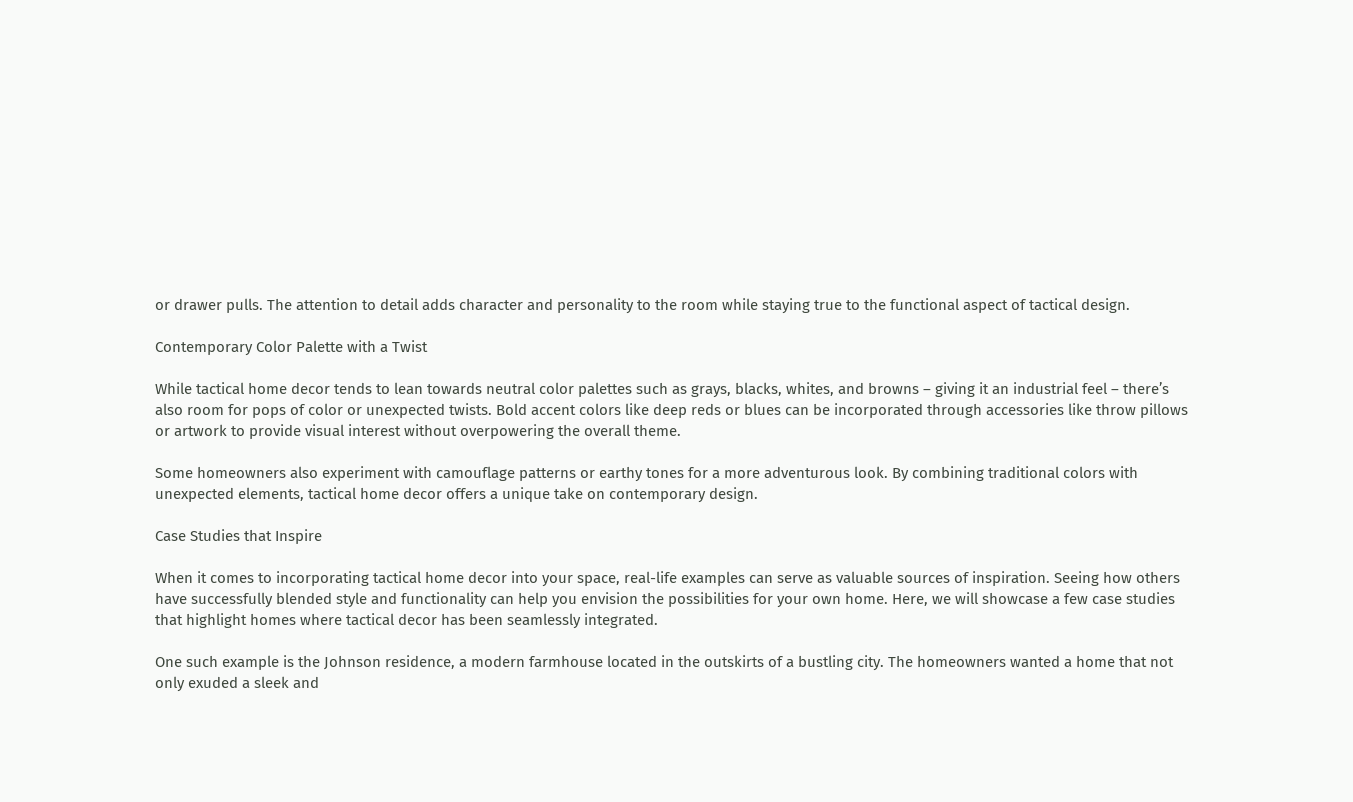or drawer pulls. The attention to detail adds character and personality to the room while staying true to the functional aspect of tactical design.

Contemporary Color Palette with a Twist

While tactical home decor tends to lean towards neutral color palettes such as grays, blacks, whites, and browns – giving it an industrial feel – there’s also room for pops of color or unexpected twists. Bold accent colors like deep reds or blues can be incorporated through accessories like throw pillows or artwork to provide visual interest without overpowering the overall theme.

Some homeowners also experiment with camouflage patterns or earthy tones for a more adventurous look. By combining traditional colors with unexpected elements, tactical home decor offers a unique take on contemporary design.

Case Studies that Inspire

When it comes to incorporating tactical home decor into your space, real-life examples can serve as valuable sources of inspiration. Seeing how others have successfully blended style and functionality can help you envision the possibilities for your own home. Here, we will showcase a few case studies that highlight homes where tactical decor has been seamlessly integrated.

One such example is the Johnson residence, a modern farmhouse located in the outskirts of a bustling city. The homeowners wanted a home that not only exuded a sleek and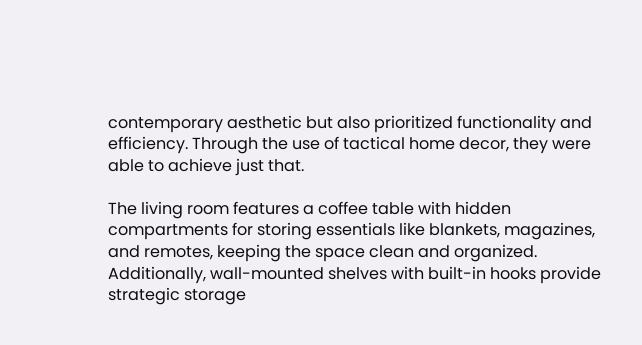contemporary aesthetic but also prioritized functionality and efficiency. Through the use of tactical home decor, they were able to achieve just that.

The living room features a coffee table with hidden compartments for storing essentials like blankets, magazines, and remotes, keeping the space clean and organized. Additionally, wall-mounted shelves with built-in hooks provide strategic storage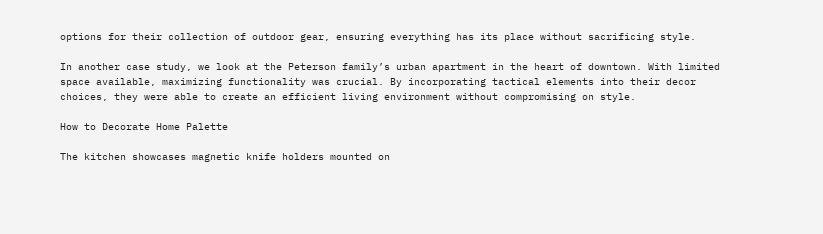options for their collection of outdoor gear, ensuring everything has its place without sacrificing style.

In another case study, we look at the Peterson family’s urban apartment in the heart of downtown. With limited space available, maximizing functionality was crucial. By incorporating tactical elements into their decor choices, they were able to create an efficient living environment without compromising on style.

How to Decorate Home Palette

The kitchen showcases magnetic knife holders mounted on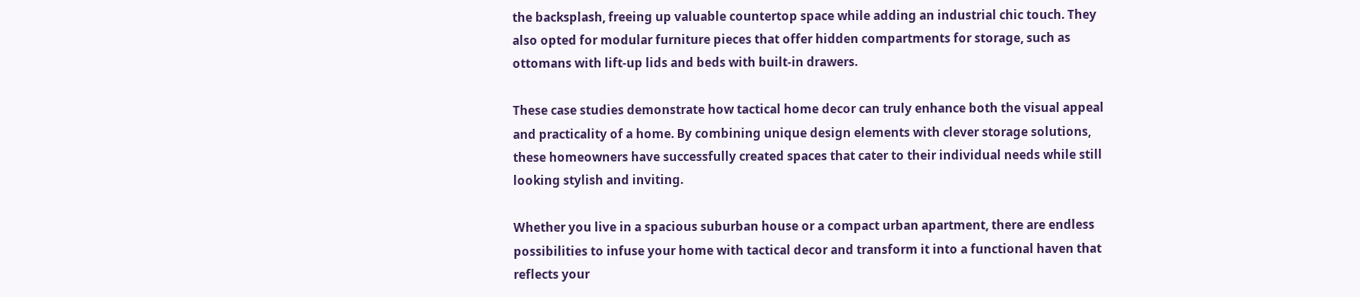the backsplash, freeing up valuable countertop space while adding an industrial chic touch. They also opted for modular furniture pieces that offer hidden compartments for storage, such as ottomans with lift-up lids and beds with built-in drawers.

These case studies demonstrate how tactical home decor can truly enhance both the visual appeal and practicality of a home. By combining unique design elements with clever storage solutions, these homeowners have successfully created spaces that cater to their individual needs while still looking stylish and inviting.

Whether you live in a spacious suburban house or a compact urban apartment, there are endless possibilities to infuse your home with tactical decor and transform it into a functional haven that reflects your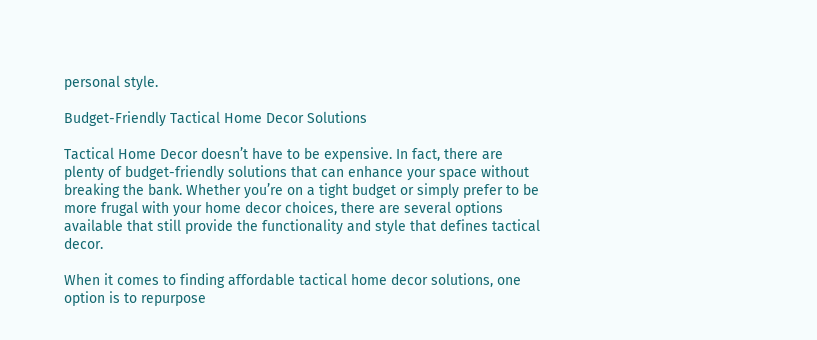personal style.

Budget-Friendly Tactical Home Decor Solutions

Tactical Home Decor doesn’t have to be expensive. In fact, there are plenty of budget-friendly solutions that can enhance your space without breaking the bank. Whether you’re on a tight budget or simply prefer to be more frugal with your home decor choices, there are several options available that still provide the functionality and style that defines tactical decor.

When it comes to finding affordable tactical home decor solutions, one option is to repurpose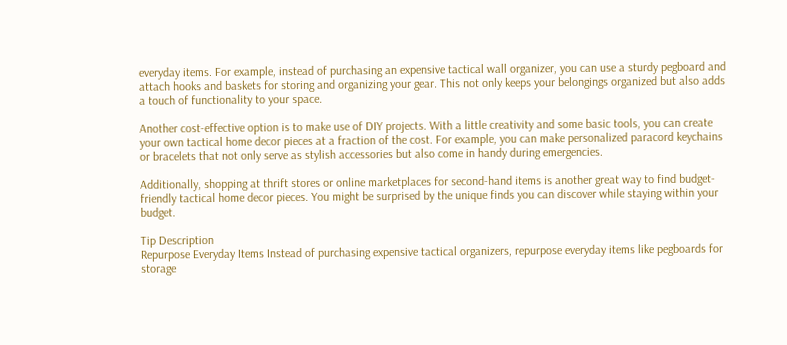everyday items. For example, instead of purchasing an expensive tactical wall organizer, you can use a sturdy pegboard and attach hooks and baskets for storing and organizing your gear. This not only keeps your belongings organized but also adds a touch of functionality to your space.

Another cost-effective option is to make use of DIY projects. With a little creativity and some basic tools, you can create your own tactical home decor pieces at a fraction of the cost. For example, you can make personalized paracord keychains or bracelets that not only serve as stylish accessories but also come in handy during emergencies.

Additionally, shopping at thrift stores or online marketplaces for second-hand items is another great way to find budget-friendly tactical home decor pieces. You might be surprised by the unique finds you can discover while staying within your budget.

Tip Description
Repurpose Everyday Items Instead of purchasing expensive tactical organizers, repurpose everyday items like pegboards for storage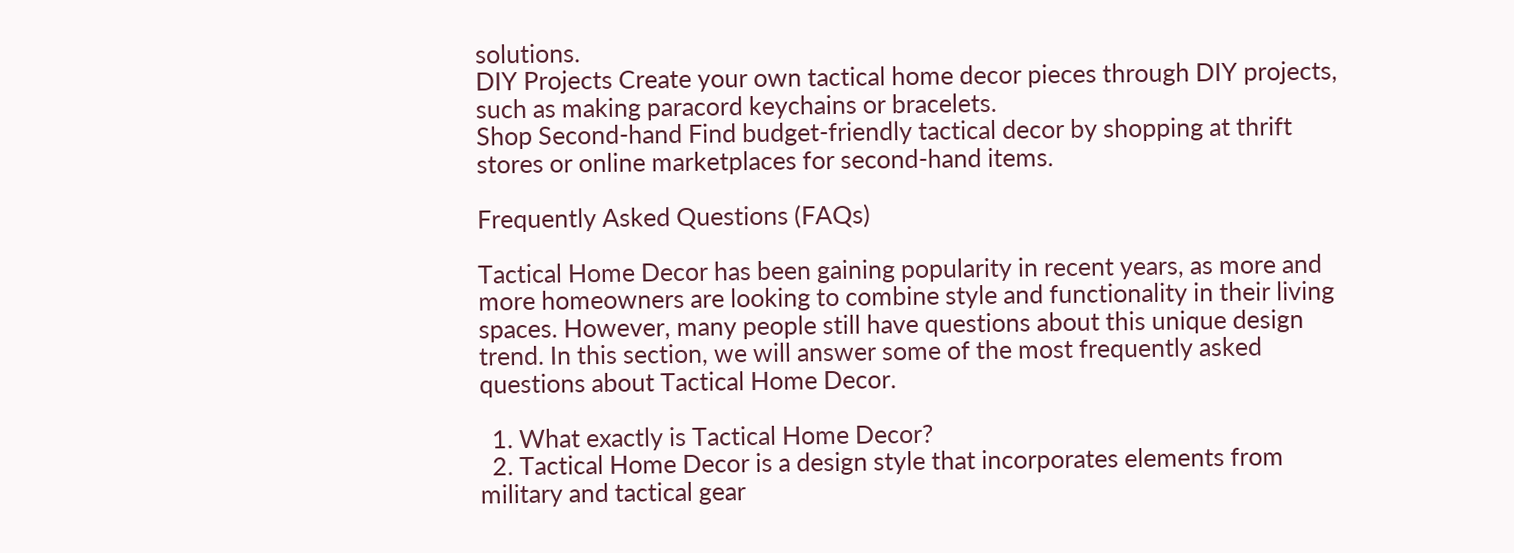solutions.
DIY Projects Create your own tactical home decor pieces through DIY projects, such as making paracord keychains or bracelets.
Shop Second-hand Find budget-friendly tactical decor by shopping at thrift stores or online marketplaces for second-hand items.

Frequently Asked Questions (FAQs)

Tactical Home Decor has been gaining popularity in recent years, as more and more homeowners are looking to combine style and functionality in their living spaces. However, many people still have questions about this unique design trend. In this section, we will answer some of the most frequently asked questions about Tactical Home Decor.

  1. What exactly is Tactical Home Decor?
  2. Tactical Home Decor is a design style that incorporates elements from military and tactical gear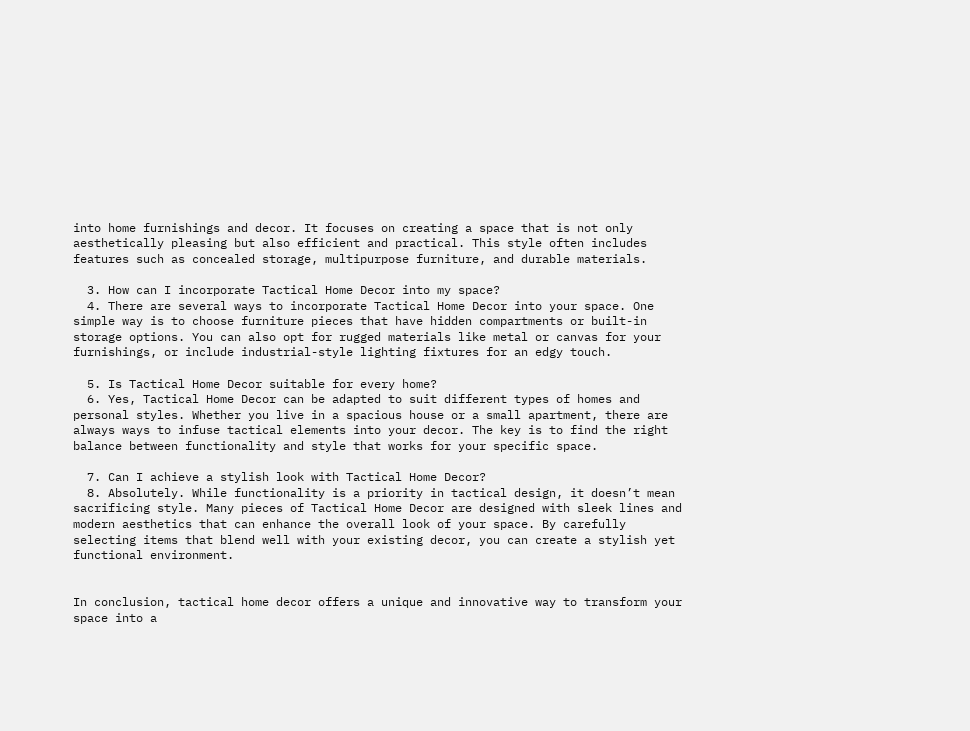into home furnishings and decor. It focuses on creating a space that is not only aesthetically pleasing but also efficient and practical. This style often includes features such as concealed storage, multipurpose furniture, and durable materials.

  3. How can I incorporate Tactical Home Decor into my space?
  4. There are several ways to incorporate Tactical Home Decor into your space. One simple way is to choose furniture pieces that have hidden compartments or built-in storage options. You can also opt for rugged materials like metal or canvas for your furnishings, or include industrial-style lighting fixtures for an edgy touch.

  5. Is Tactical Home Decor suitable for every home?
  6. Yes, Tactical Home Decor can be adapted to suit different types of homes and personal styles. Whether you live in a spacious house or a small apartment, there are always ways to infuse tactical elements into your decor. The key is to find the right balance between functionality and style that works for your specific space.

  7. Can I achieve a stylish look with Tactical Home Decor?
  8. Absolutely. While functionality is a priority in tactical design, it doesn’t mean sacrificing style. Many pieces of Tactical Home Decor are designed with sleek lines and modern aesthetics that can enhance the overall look of your space. By carefully selecting items that blend well with your existing decor, you can create a stylish yet functional environment.


In conclusion, tactical home decor offers a unique and innovative way to transform your space into a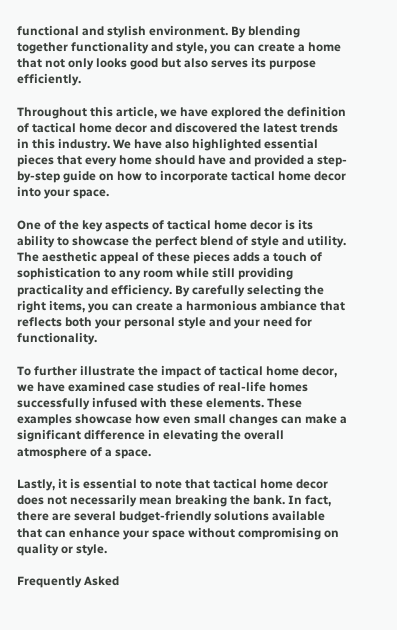functional and stylish environment. By blending together functionality and style, you can create a home that not only looks good but also serves its purpose efficiently.

Throughout this article, we have explored the definition of tactical home decor and discovered the latest trends in this industry. We have also highlighted essential pieces that every home should have and provided a step-by-step guide on how to incorporate tactical home decor into your space.

One of the key aspects of tactical home decor is its ability to showcase the perfect blend of style and utility. The aesthetic appeal of these pieces adds a touch of sophistication to any room while still providing practicality and efficiency. By carefully selecting the right items, you can create a harmonious ambiance that reflects both your personal style and your need for functionality.

To further illustrate the impact of tactical home decor, we have examined case studies of real-life homes successfully infused with these elements. These examples showcase how even small changes can make a significant difference in elevating the overall atmosphere of a space.

Lastly, it is essential to note that tactical home decor does not necessarily mean breaking the bank. In fact, there are several budget-friendly solutions available that can enhance your space without compromising on quality or style.

Frequently Asked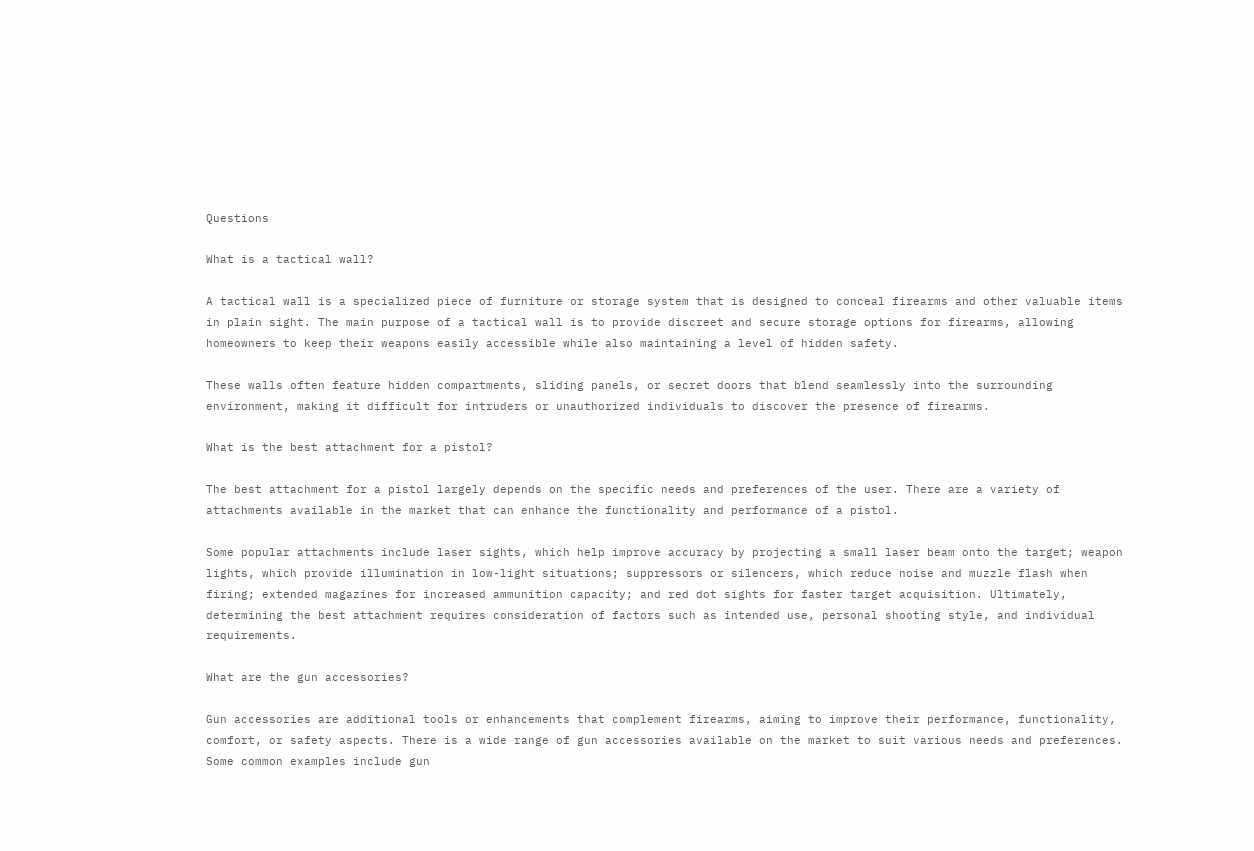Questions

What is a tactical wall?

A tactical wall is a specialized piece of furniture or storage system that is designed to conceal firearms and other valuable items in plain sight. The main purpose of a tactical wall is to provide discreet and secure storage options for firearms, allowing homeowners to keep their weapons easily accessible while also maintaining a level of hidden safety.

These walls often feature hidden compartments, sliding panels, or secret doors that blend seamlessly into the surrounding environment, making it difficult for intruders or unauthorized individuals to discover the presence of firearms.

What is the best attachment for a pistol?

The best attachment for a pistol largely depends on the specific needs and preferences of the user. There are a variety of attachments available in the market that can enhance the functionality and performance of a pistol.

Some popular attachments include laser sights, which help improve accuracy by projecting a small laser beam onto the target; weapon lights, which provide illumination in low-light situations; suppressors or silencers, which reduce noise and muzzle flash when firing; extended magazines for increased ammunition capacity; and red dot sights for faster target acquisition. Ultimately, determining the best attachment requires consideration of factors such as intended use, personal shooting style, and individual requirements.

What are the gun accessories?

Gun accessories are additional tools or enhancements that complement firearms, aiming to improve their performance, functionality, comfort, or safety aspects. There is a wide range of gun accessories available on the market to suit various needs and preferences. Some common examples include gun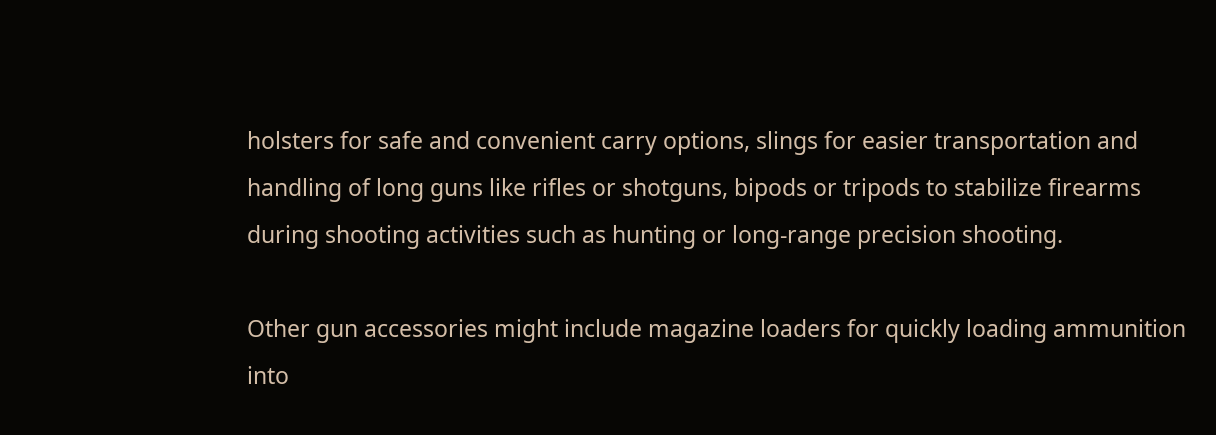holsters for safe and convenient carry options, slings for easier transportation and handling of long guns like rifles or shotguns, bipods or tripods to stabilize firearms during shooting activities such as hunting or long-range precision shooting.

Other gun accessories might include magazine loaders for quickly loading ammunition into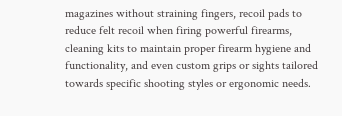magazines without straining fingers, recoil pads to reduce felt recoil when firing powerful firearms, cleaning kits to maintain proper firearm hygiene and functionality, and even custom grips or sights tailored towards specific shooting styles or ergonomic needs.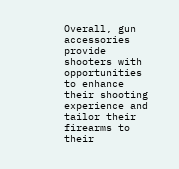Overall, gun accessories provide shooters with opportunities to enhance their shooting experience and tailor their firearms to their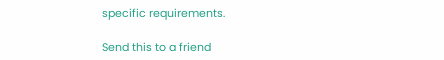specific requirements.

Send this to a friend